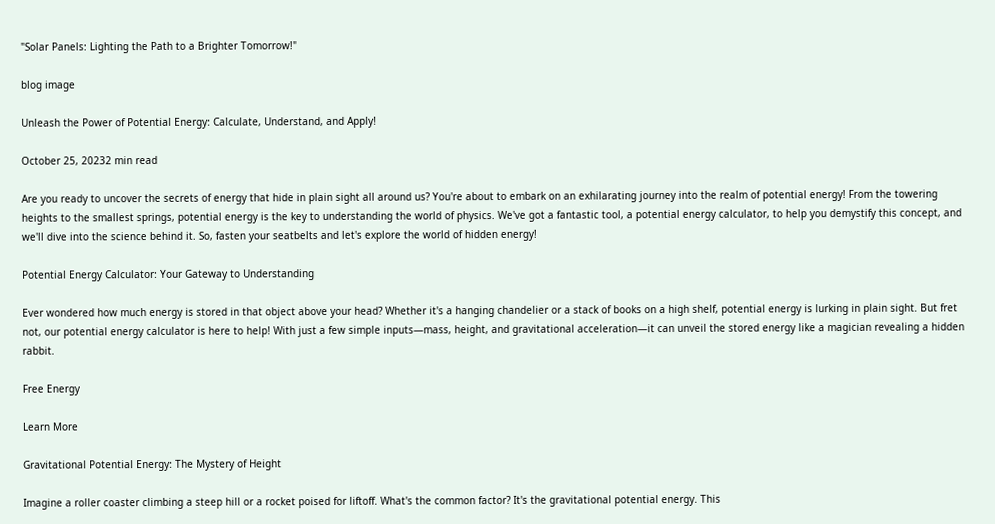"Solar Panels: Lighting the Path to a Brighter Tomorrow!"

blog image

Unleash the Power of Potential Energy: Calculate, Understand, and Apply!

October 25, 20232 min read

Are you ready to uncover the secrets of energy that hide in plain sight all around us? You're about to embark on an exhilarating journey into the realm of potential energy! From the towering heights to the smallest springs, potential energy is the key to understanding the world of physics. We've got a fantastic tool, a potential energy calculator, to help you demystify this concept, and we'll dive into the science behind it. So, fasten your seatbelts and let's explore the world of hidden energy!

Potential Energy Calculator: Your Gateway to Understanding

Ever wondered how much energy is stored in that object above your head? Whether it's a hanging chandelier or a stack of books on a high shelf, potential energy is lurking in plain sight. But fret not, our potential energy calculator is here to help! With just a few simple inputs—mass, height, and gravitational acceleration—it can unveil the stored energy like a magician revealing a hidden rabbit.

Free Energy

Learn More

Gravitational Potential Energy: The Mystery of Height

Imagine a roller coaster climbing a steep hill or a rocket poised for liftoff. What's the common factor? It's the gravitational potential energy. This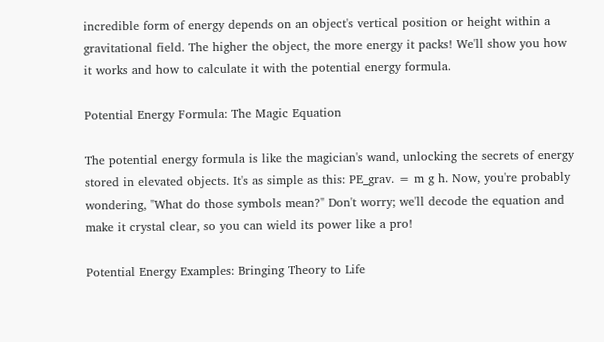incredible form of energy depends on an object's vertical position or height within a gravitational field. The higher the object, the more energy it packs! We'll show you how it works and how to calculate it with the potential energy formula.

Potential Energy Formula: The Magic Equation

The potential energy formula is like the magician's wand, unlocking the secrets of energy stored in elevated objects. It's as simple as this: PE_grav. = m g h. Now, you're probably wondering, "What do those symbols mean?" Don't worry; we'll decode the equation and make it crystal clear, so you can wield its power like a pro!

Potential Energy Examples: Bringing Theory to Life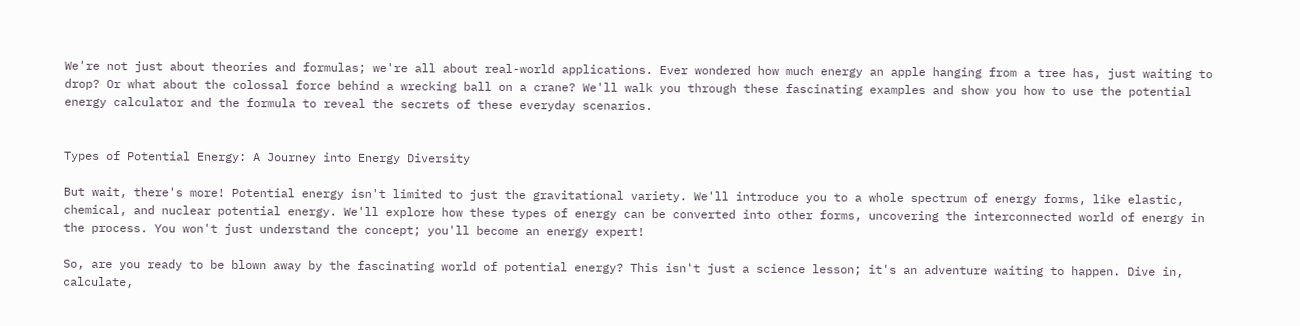We're not just about theories and formulas; we're all about real-world applications. Ever wondered how much energy an apple hanging from a tree has, just waiting to drop? Or what about the colossal force behind a wrecking ball on a crane? We'll walk you through these fascinating examples and show you how to use the potential energy calculator and the formula to reveal the secrets of these everyday scenarios.


Types of Potential Energy: A Journey into Energy Diversity

But wait, there's more! Potential energy isn't limited to just the gravitational variety. We'll introduce you to a whole spectrum of energy forms, like elastic, chemical, and nuclear potential energy. We'll explore how these types of energy can be converted into other forms, uncovering the interconnected world of energy in the process. You won't just understand the concept; you'll become an energy expert!

So, are you ready to be blown away by the fascinating world of potential energy? This isn't just a science lesson; it's an adventure waiting to happen. Dive in, calculate,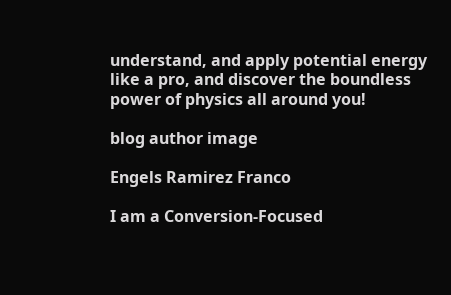understand, and apply potential energy like a pro, and discover the boundless power of physics all around you!

blog author image

Engels Ramirez Franco

I am a Conversion-Focused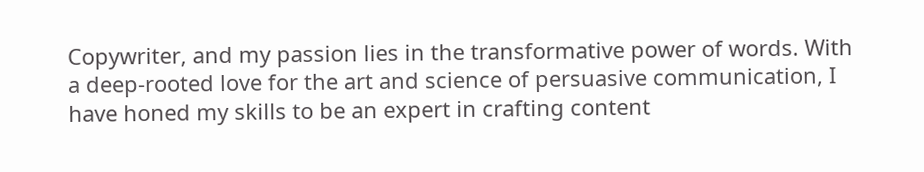Copywriter, and my passion lies in the transformative power of words. With a deep-rooted love for the art and science of persuasive communication, I have honed my skills to be an expert in crafting content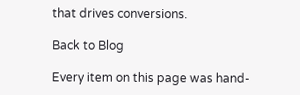that drives conversions.

Back to Blog

Every item on this page was hand-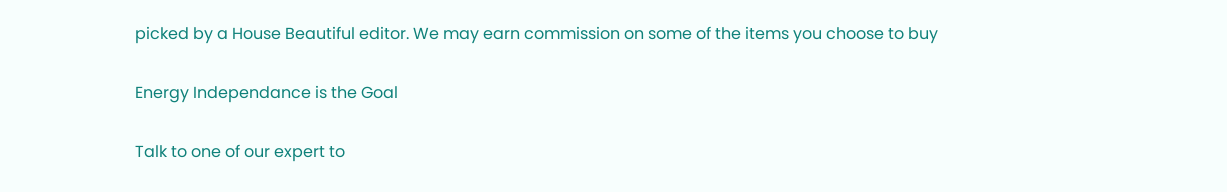picked by a House Beautiful editor. We may earn commission on some of the items you choose to buy

Energy Independance is the Goal

Talk to one of our expert to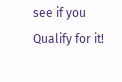see if you Qualify for it!